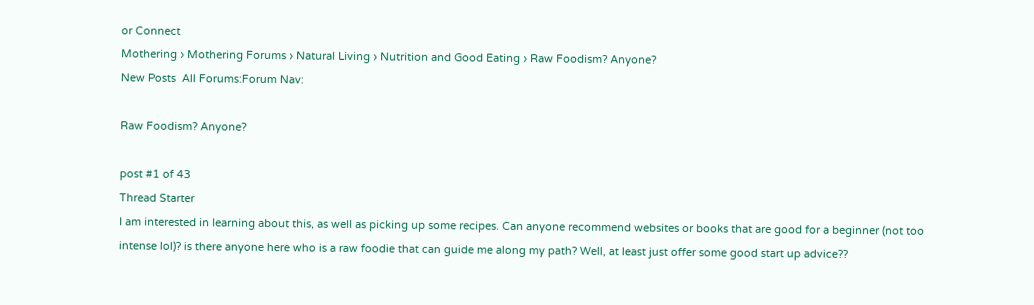or Connect
Mothering › Mothering Forums › Natural Living › Nutrition and Good Eating › Raw Foodism? Anyone?
New Posts  All Forums:Forum Nav:

Raw Foodism? Anyone?

post #1 of 43
Thread Starter
I am interested in learning about this, as well as picking up some recipes. Can anyone recommend websites or books that are good for a beginner (not too intense lol)? is there anyone here who is a raw foodie that can guide me along my path? Well, at least just offer some good start up advice??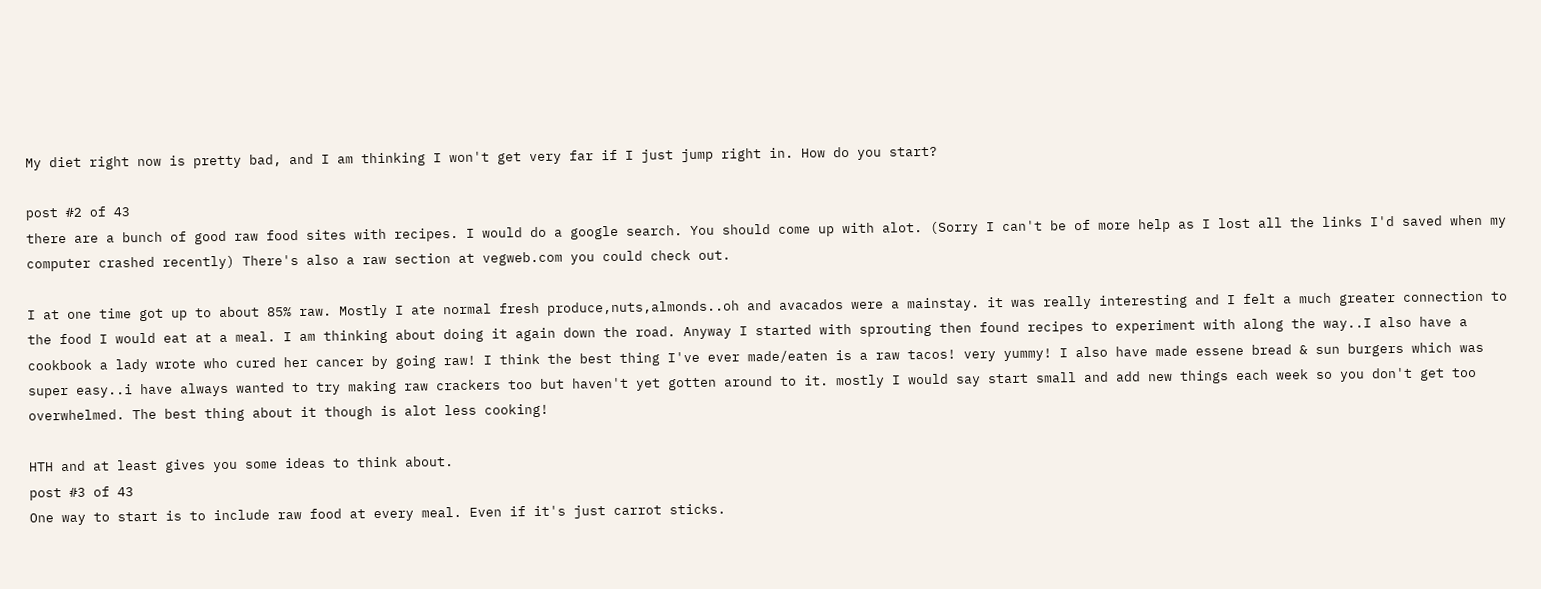My diet right now is pretty bad, and I am thinking I won't get very far if I just jump right in. How do you start?

post #2 of 43
there are a bunch of good raw food sites with recipes. I would do a google search. You should come up with alot. (Sorry I can't be of more help as I lost all the links I'd saved when my computer crashed recently) There's also a raw section at vegweb.com you could check out.

I at one time got up to about 85% raw. Mostly I ate normal fresh produce,nuts,almonds..oh and avacados were a mainstay. it was really interesting and I felt a much greater connection to the food I would eat at a meal. I am thinking about doing it again down the road. Anyway I started with sprouting then found recipes to experiment with along the way..I also have a cookbook a lady wrote who cured her cancer by going raw! I think the best thing I've ever made/eaten is a raw tacos! very yummy! I also have made essene bread & sun burgers which was super easy..i have always wanted to try making raw crackers too but haven't yet gotten around to it. mostly I would say start small and add new things each week so you don't get too overwhelmed. The best thing about it though is alot less cooking!

HTH and at least gives you some ideas to think about.
post #3 of 43
One way to start is to include raw food at every meal. Even if it's just carrot sticks.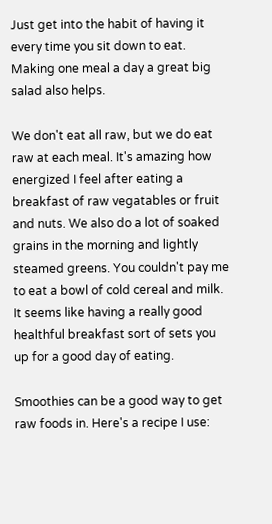Just get into the habit of having it every time you sit down to eat. Making one meal a day a great big salad also helps.

We don't eat all raw, but we do eat raw at each meal. It's amazing how energized I feel after eating a breakfast of raw vegatables or fruit and nuts. We also do a lot of soaked grains in the morning and lightly steamed greens. You couldn't pay me to eat a bowl of cold cereal and milk. It seems like having a really good healthful breakfast sort of sets you up for a good day of eating.

Smoothies can be a good way to get raw foods in. Here's a recipe I use: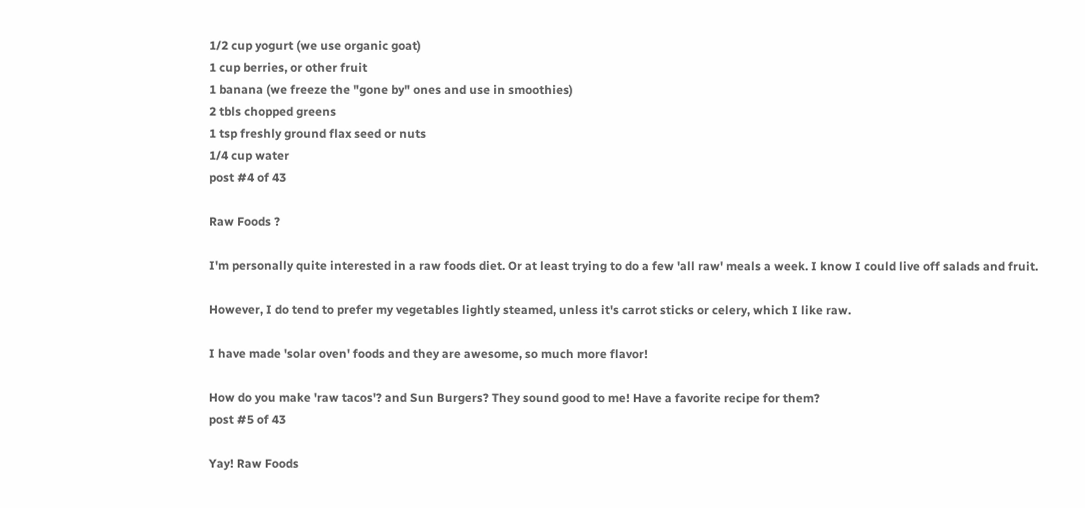1/2 cup yogurt (we use organic goat)
1 cup berries, or other fruit
1 banana (we freeze the "gone by" ones and use in smoothies)
2 tbls chopped greens
1 tsp freshly ground flax seed or nuts
1/4 cup water
post #4 of 43

Raw Foods ?

I'm personally quite interested in a raw foods diet. Or at least trying to do a few 'all raw' meals a week. I know I could live off salads and fruit.

However, I do tend to prefer my vegetables lightly steamed, unless it's carrot sticks or celery, which I like raw.

I have made 'solar oven' foods and they are awesome, so much more flavor!

How do you make 'raw tacos'? and Sun Burgers? They sound good to me! Have a favorite recipe for them?
post #5 of 43

Yay! Raw Foods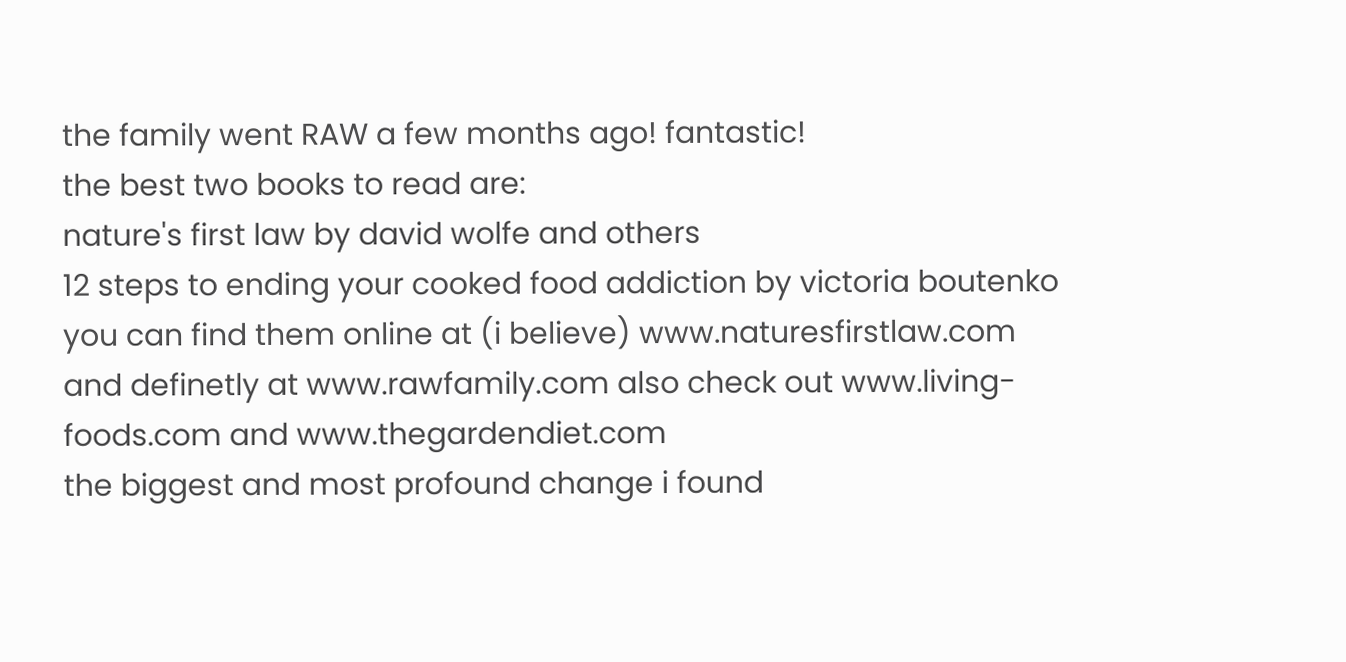the family went RAW a few months ago! fantastic!
the best two books to read are:
nature's first law by david wolfe and others
12 steps to ending your cooked food addiction by victoria boutenko
you can find them online at (i believe) www.naturesfirstlaw.com and definetly at www.rawfamily.com also check out www.living-foods.com and www.thegardendiet.com
the biggest and most profound change i found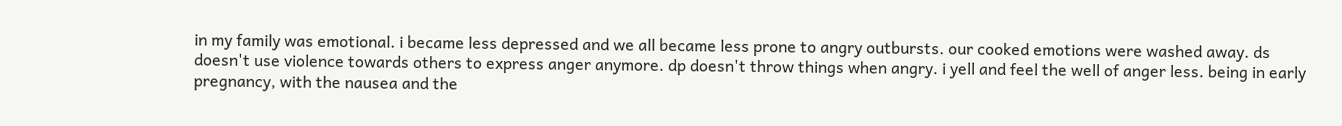in my family was emotional. i became less depressed and we all became less prone to angry outbursts. our cooked emotions were washed away. ds doesn't use violence towards others to express anger anymore. dp doesn't throw things when angry. i yell and feel the well of anger less. being in early pregnancy, with the nausea and the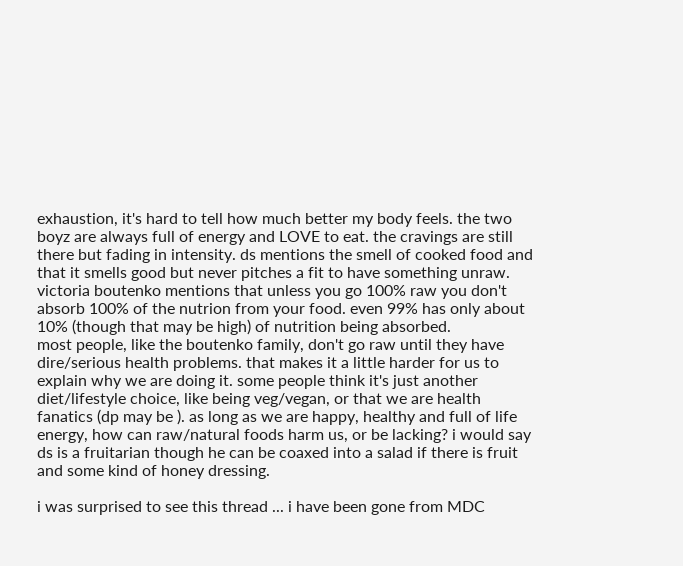exhaustion, it's hard to tell how much better my body feels. the two boyz are always full of energy and LOVE to eat. the cravings are still there but fading in intensity. ds mentions the smell of cooked food and that it smells good but never pitches a fit to have something unraw.
victoria boutenko mentions that unless you go 100% raw you don't absorb 100% of the nutrion from your food. even 99% has only about 10% (though that may be high) of nutrition being absorbed.
most people, like the boutenko family, don't go raw until they have dire/serious health problems. that makes it a little harder for us to explain why we are doing it. some people think it's just another diet/lifestyle choice, like being veg/vegan, or that we are health fanatics (dp may be ). as long as we are happy, healthy and full of life energy, how can raw/natural foods harm us, or be lacking? i would say ds is a fruitarian though he can be coaxed into a salad if there is fruit and some kind of honey dressing.

i was surprised to see this thread ... i have been gone from MDC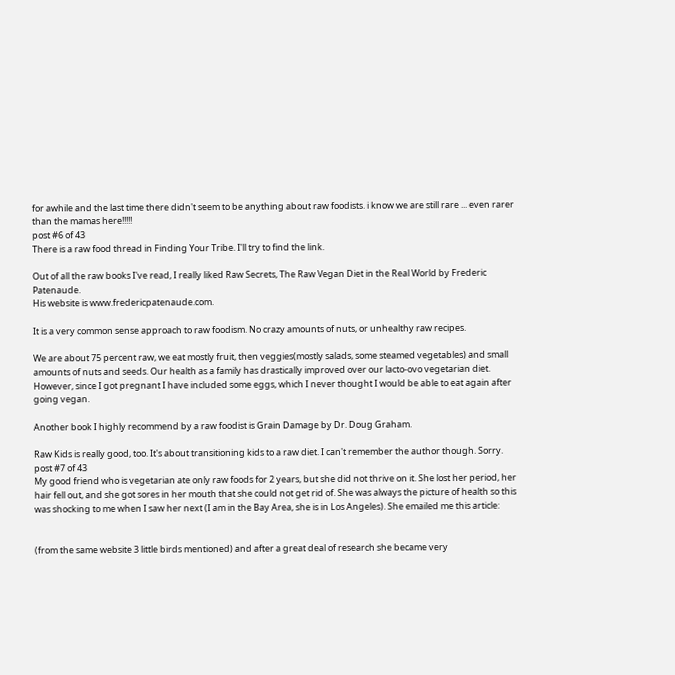for awhile and the last time there didn't seem to be anything about raw foodists. i know we are still rare ... even rarer than the mamas here!!!!!
post #6 of 43
There is a raw food thread in Finding Your Tribe. I'll try to find the link.

Out of all the raw books I've read, I really liked Raw Secrets, The Raw Vegan Diet in the Real World by Frederic Patenaude.
His website is www.fredericpatenaude.com.

It is a very common sense approach to raw foodism. No crazy amounts of nuts, or unhealthy raw recipes.

We are about 75 percent raw, we eat mostly fruit, then veggies(mostly salads, some steamed vegetables) and small amounts of nuts and seeds. Our health as a family has drastically improved over our lacto-ovo vegetarian diet. However, since I got pregnant I have included some eggs, which I never thought I would be able to eat again after going vegan.

Another book I highly recommend by a raw foodist is Grain Damage by Dr. Doug Graham.

Raw Kids is really good, too. It's about transitioning kids to a raw diet. I can't remember the author though. Sorry.
post #7 of 43
My good friend who is vegetarian ate only raw foods for 2 years, but she did not thrive on it. She lost her period, her hair fell out, and she got sores in her mouth that she could not get rid of. She was always the picture of health so this was shocking to me when I saw her next (I am in the Bay Area, she is in Los Angeles). She emailed me this article:


(from the same website 3 little birds mentioned) and after a great deal of research she became very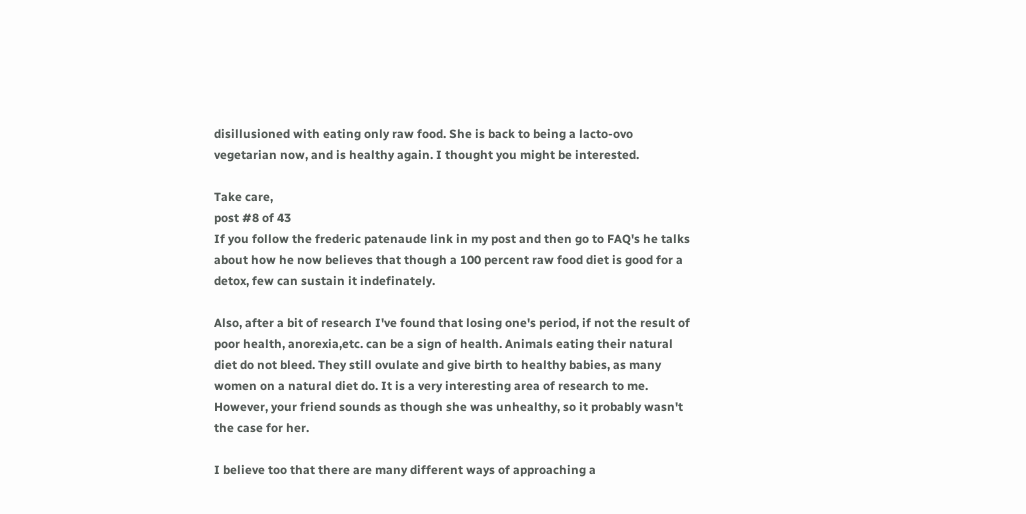disillusioned with eating only raw food. She is back to being a lacto-ovo vegetarian now, and is healthy again. I thought you might be interested.

Take care,
post #8 of 43
If you follow the frederic patenaude link in my post and then go to FAQ's he talks about how he now believes that though a 100 percent raw food diet is good for a detox, few can sustain it indefinately.

Also, after a bit of research I've found that losing one's period, if not the result of poor health, anorexia,etc. can be a sign of health. Animals eating their natural diet do not bleed. They still ovulate and give birth to healthy babies, as many women on a natural diet do. It is a very interesting area of research to me. However, your friend sounds as though she was unhealthy, so it probably wasn't the case for her.

I believe too that there are many different ways of approaching a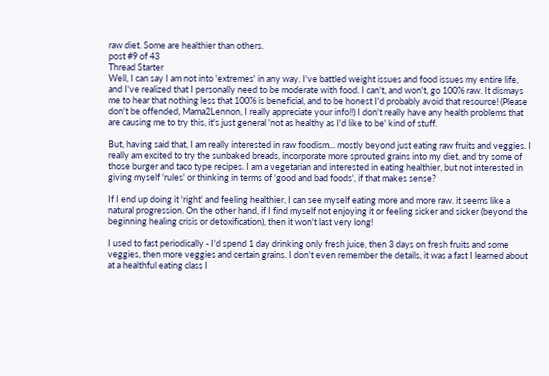raw diet. Some are healthier than others.
post #9 of 43
Thread Starter
Well, I can say I am not into 'extremes' in any way. I've battled weight issues and food issues my entire life, and I've realized that I personally need to be moderate with food. I can't, and won't, go 100% raw. It dismays me to hear that nothing less that 100% is beneficial, and to be honest I'd probably avoid that resource! (Please don't be offended, Mama2Lennon, I really appreciate your info!!) I don't really have any health problems that are causing me to try this, it's just general 'not as healthy as I'd like to be' kind of stuff.

But, having said that, I am really interested in raw foodism... mostly beyond just eating raw fruits and veggies. I really am excited to try the sunbaked breads, incorporate more sprouted grains into my diet, and try some of those burger and taco type recipes. I am a vegetarian and interested in eating healthier, but not interested in giving myself 'rules' or thinking in terms of 'good and bad foods', if that makes sense?

If I end up doing it 'right' and feeling healthier, I can see myself eating more and more raw. it seems like a natural progression. On the other hand, if I find myself not enjoying it or feeling sicker and sicker (beyond the beginning healing crisis or detoxification), then it won't last very long!

I used to fast periodically - I'd spend 1 day drinking only fresh juice, then 3 days on fresh fruits and some veggies, then more veggies and certain grains. I don't even remember the details, it was a fast I learned about at a healthful eating class I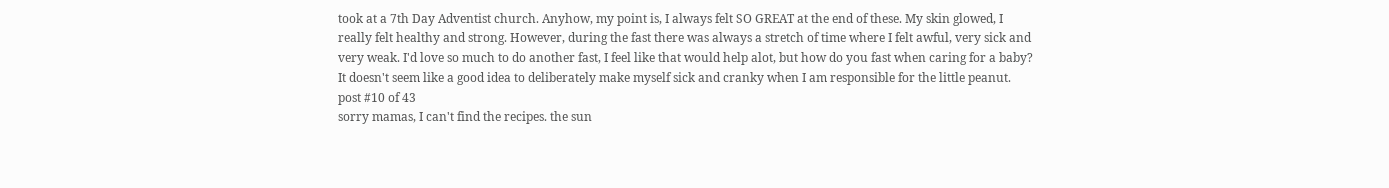took at a 7th Day Adventist church. Anyhow, my point is, I always felt SO GREAT at the end of these. My skin glowed, I really felt healthy and strong. However, during the fast there was always a stretch of time where I felt awful, very sick and very weak. I'd love so much to do another fast, I feel like that would help alot, but how do you fast when caring for a baby? It doesn't seem like a good idea to deliberately make myself sick and cranky when I am responsible for the little peanut.
post #10 of 43
sorry mamas, I can't find the recipes. the sun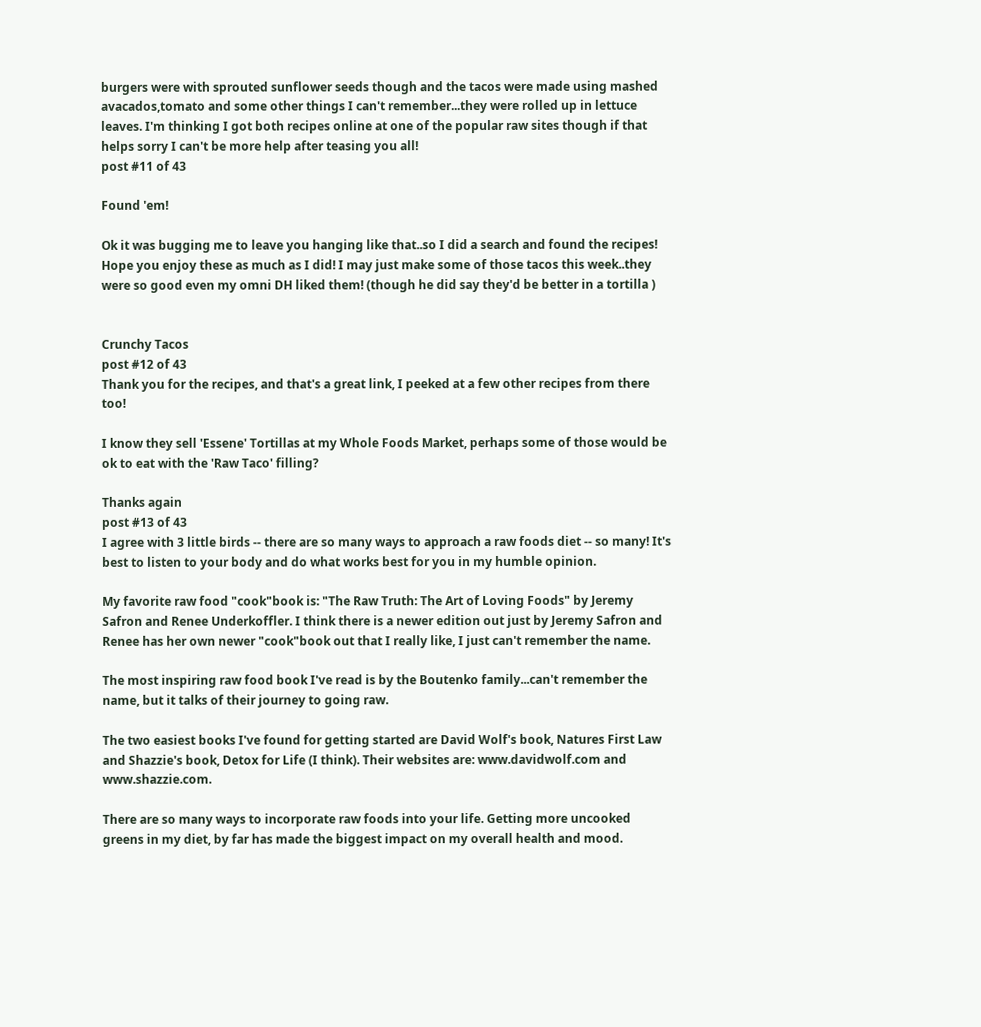burgers were with sprouted sunflower seeds though and the tacos were made using mashed avacados,tomato and some other things I can't remember...they were rolled up in lettuce leaves. I'm thinking I got both recipes online at one of the popular raw sites though if that helps sorry I can't be more help after teasing you all!
post #11 of 43

Found 'em!

Ok it was bugging me to leave you hanging like that..so I did a search and found the recipes! Hope you enjoy these as much as I did! I may just make some of those tacos this week..they were so good even my omni DH liked them! (though he did say they'd be better in a tortilla )


Crunchy Tacos
post #12 of 43
Thank you for the recipes, and that's a great link, I peeked at a few other recipes from there too!

I know they sell 'Essene' Tortillas at my Whole Foods Market, perhaps some of those would be ok to eat with the 'Raw Taco' filling?

Thanks again
post #13 of 43
I agree with 3 little birds -- there are so many ways to approach a raw foods diet -- so many! It's best to listen to your body and do what works best for you in my humble opinion.

My favorite raw food "cook"book is: "The Raw Truth: The Art of Loving Foods" by Jeremy Safron and Renee Underkoffler. I think there is a newer edition out just by Jeremy Safron and Renee has her own newer "cook"book out that I really like, I just can't remember the name.

The most inspiring raw food book I've read is by the Boutenko family...can't remember the name, but it talks of their journey to going raw.

The two easiest books I've found for getting started are David Wolf's book, Natures First Law and Shazzie's book, Detox for Life (I think). Their websites are: www.davidwolf.com and www.shazzie.com.

There are so many ways to incorporate raw foods into your life. Getting more uncooked greens in my diet, by far has made the biggest impact on my overall health and mood.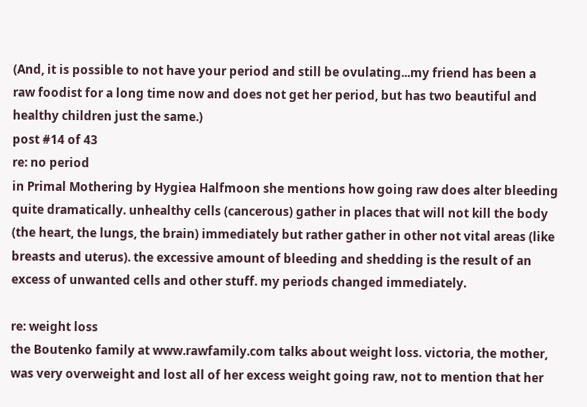(And, it is possible to not have your period and still be ovulating...my friend has been a raw foodist for a long time now and does not get her period, but has two beautiful and healthy children just the same.)
post #14 of 43
re: no period
in Primal Mothering by Hygiea Halfmoon she mentions how going raw does alter bleeding quite dramatically. unhealthy cells (cancerous) gather in places that will not kill the body (the heart, the lungs, the brain) immediately but rather gather in other not vital areas (like breasts and uterus). the excessive amount of bleeding and shedding is the result of an excess of unwanted cells and other stuff. my periods changed immediately.

re: weight loss
the Boutenko family at www.rawfamily.com talks about weight loss. victoria, the mother, was very overweight and lost all of her excess weight going raw, not to mention that her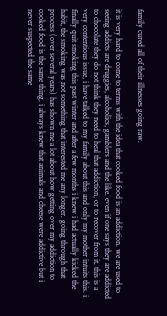family cured all of their illnesses going raw.

it is very hard to come to terms with the idea that cooked food is an addiction. we are used to seeing addicts are druggies, alcoholics, gamblers and the like. even if one says they are addicted to chocolate they do not think they need to heal that addiction, or to recover from it. this is a very contentious issue, i have talked to my family about this and only my mother intuits this. i finally quit smoking this past winter and after a few months i knew i had actually kicked the habit, the smoking was not something that interested me any longer. going through that process (over several years) has shown me a lot about how getting over my addiction to cooked food is the same thing. i always knew that animals and cheese were addictive but i never suspected the same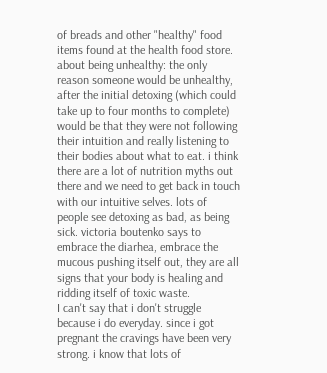of breads and other "healthy" food items found at the health food store.
about being unhealthy: the only reason someone would be unhealthy, after the initial detoxing (which could take up to four months to complete) would be that they were not following their intuition and really listening to their bodies about what to eat. i think there are a lot of nutrition myths out there and we need to get back in touch with our intuitive selves. lots of people see detoxing as bad, as being sick. victoria boutenko says to embrace the diarhea, embrace the mucous pushing itself out, they are all signs that your body is healing and ridding itself of toxic waste.
I can't say that i don't struggle because i do everyday. since i got pregnant the cravings have been very strong. i know that lots of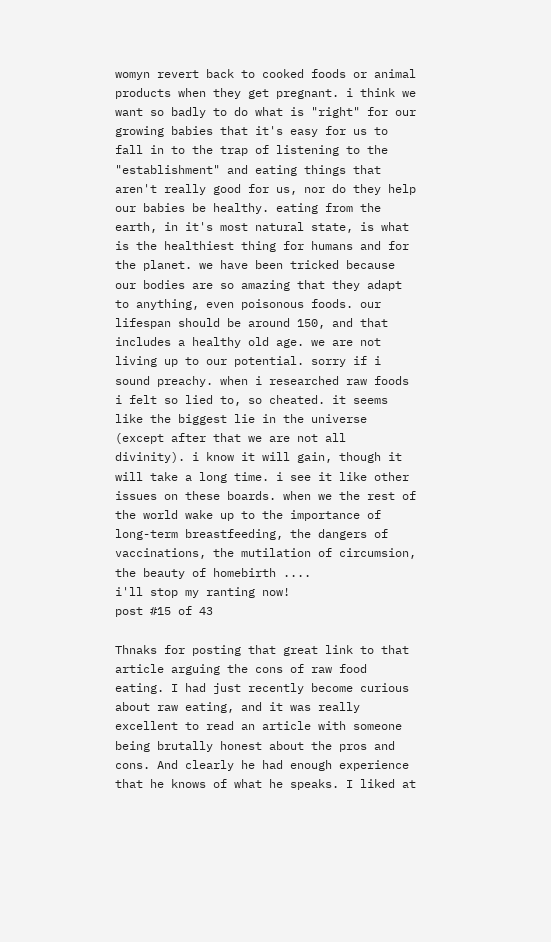womyn revert back to cooked foods or animal products when they get pregnant. i think we want so badly to do what is "right" for our growing babies that it's easy for us to fall in to the trap of listening to the "establishment" and eating things that aren't really good for us, nor do they help our babies be healthy. eating from the earth, in it's most natural state, is what is the healthiest thing for humans and for the planet. we have been tricked because our bodies are so amazing that they adapt to anything, even poisonous foods. our lifespan should be around 150, and that includes a healthy old age. we are not living up to our potential. sorry if i sound preachy. when i researched raw foods i felt so lied to, so cheated. it seems like the biggest lie in the universe (except after that we are not all divinity). i know it will gain, though it will take a long time. i see it like other issues on these boards. when we the rest of the world wake up to the importance of long-term breastfeeding, the dangers of vaccinations, the mutilation of circumsion, the beauty of homebirth ....
i'll stop my ranting now!
post #15 of 43

Thnaks for posting that great link to that article arguing the cons of raw food eating. I had just recently become curious about raw eating, and it was really excellent to read an article with someone being brutally honest about the pros and cons. And clearly he had enough experience that he knows of what he speaks. I liked at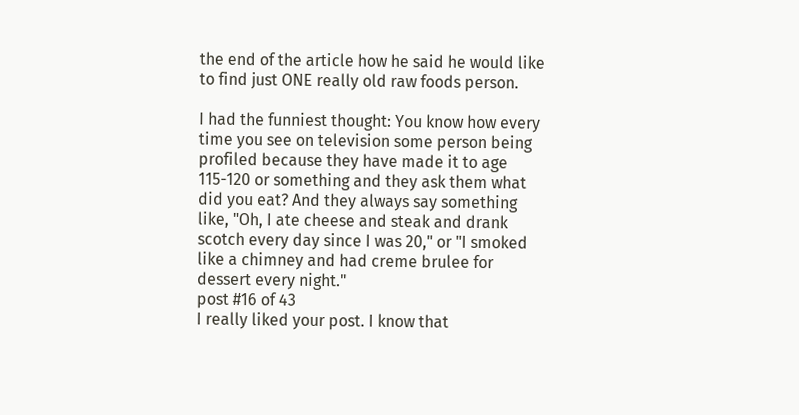the end of the article how he said he would like to find just ONE really old raw foods person.

I had the funniest thought: You know how every time you see on television some person being profiled because they have made it to age 115-120 or something and they ask them what did you eat? And they always say something like, "Oh, I ate cheese and steak and drank scotch every day since I was 20," or "I smoked like a chimney and had creme brulee for dessert every night."
post #16 of 43
I really liked your post. I know that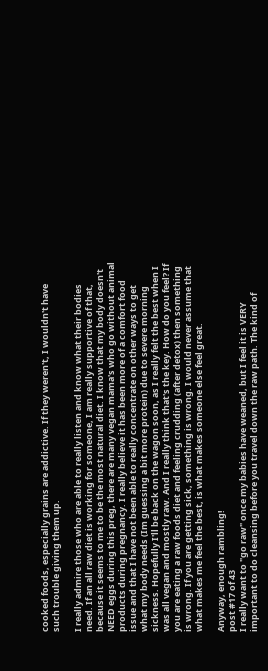cooked foods, especially grains are addictive. If they weren't, I wouldn't have such trouble giving them up.

I really admire those who are able to really listen and know what their bodies need. If an all raw diet is working for someone, I am really supportive of that, because it seems to me to be the most natural diet. I know that my body doesn't NEED eggs during this preg, there are many vegan mama's who go without animal products during pregnancy. I really believe it has been more of a comfort food issue and that I have not been able to really concentrate on other ways to get what my body needs (Im guessing a bit more protein) due to severe morning sickness. Hopefully I'll be back on the wagon soon, as I really felt the best when I was all vegan and mostly raw. And I really think that's the key. How do you feel? If you are eating a raw foods diet and feeling crudding (after detox) then something is wrong. If you are getting sick, something is wrong. I would never assume that what makes me feel the best, is what makes someone else feel great.

Anyway, enough rambling!
post #17 of 43
I really want to "go raw" once my babies have weaned, but I feel it is VERY important to do cleansing before you travel down the raw path. The kind of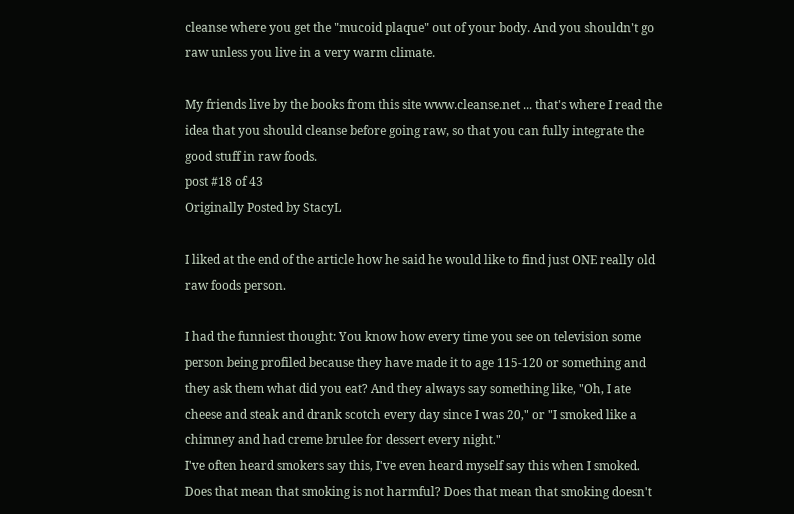cleanse where you get the "mucoid plaque" out of your body. And you shouldn't go raw unless you live in a very warm climate.

My friends live by the books from this site www.cleanse.net ... that's where I read the idea that you should cleanse before going raw, so that you can fully integrate the good stuff in raw foods.
post #18 of 43
Originally Posted by StacyL

I liked at the end of the article how he said he would like to find just ONE really old raw foods person.

I had the funniest thought: You know how every time you see on television some person being profiled because they have made it to age 115-120 or something and they ask them what did you eat? And they always say something like, "Oh, I ate cheese and steak and drank scotch every day since I was 20," or "I smoked like a chimney and had creme brulee for dessert every night."
I've often heard smokers say this, I've even heard myself say this when I smoked. Does that mean that smoking is not harmful? Does that mean that smoking doesn't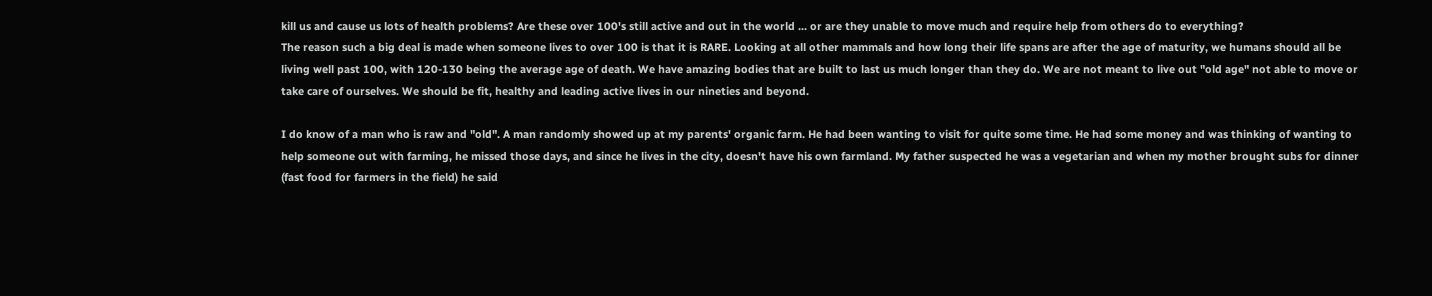kill us and cause us lots of health problems? Are these over 100's still active and out in the world ... or are they unable to move much and require help from others do to everything?
The reason such a big deal is made when someone lives to over 100 is that it is RARE. Looking at all other mammals and how long their life spans are after the age of maturity, we humans should all be living well past 100, with 120-130 being the average age of death. We have amazing bodies that are built to last us much longer than they do. We are not meant to live out "old age" not able to move or take care of ourselves. We should be fit, healthy and leading active lives in our nineties and beyond.

I do know of a man who is raw and "old". A man randomly showed up at my parents' organic farm. He had been wanting to visit for quite some time. He had some money and was thinking of wanting to help someone out with farming, he missed those days, and since he lives in the city, doesn't have his own farmland. My father suspected he was a vegetarian and when my mother brought subs for dinner (fast food for farmers in the field) he said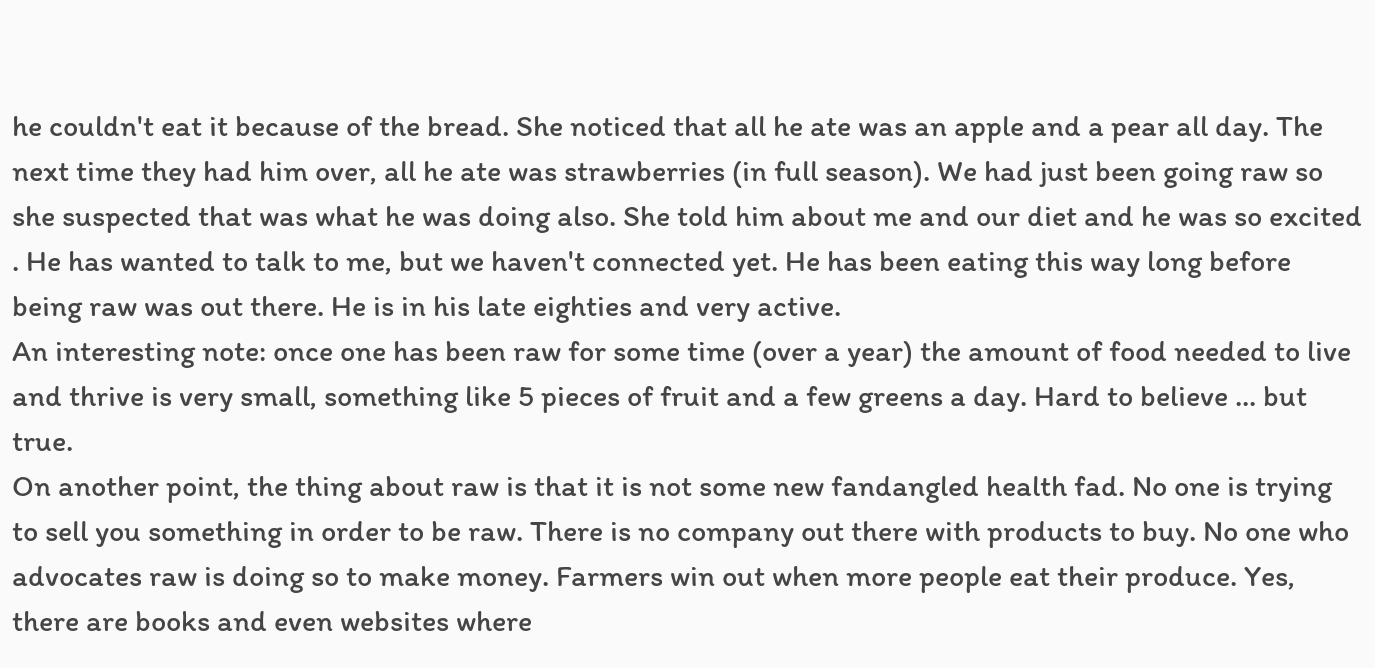he couldn't eat it because of the bread. She noticed that all he ate was an apple and a pear all day. The next time they had him over, all he ate was strawberries (in full season). We had just been going raw so she suspected that was what he was doing also. She told him about me and our diet and he was so excited . He has wanted to talk to me, but we haven't connected yet. He has been eating this way long before being raw was out there. He is in his late eighties and very active.
An interesting note: once one has been raw for some time (over a year) the amount of food needed to live and thrive is very small, something like 5 pieces of fruit and a few greens a day. Hard to believe ... but true.
On another point, the thing about raw is that it is not some new fandangled health fad. No one is trying to sell you something in order to be raw. There is no company out there with products to buy. No one who advocates raw is doing so to make money. Farmers win out when more people eat their produce. Yes, there are books and even websites where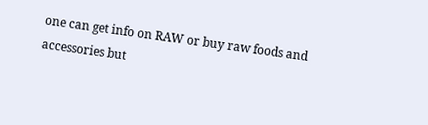one can get info on RAW or buy raw foods and accessories but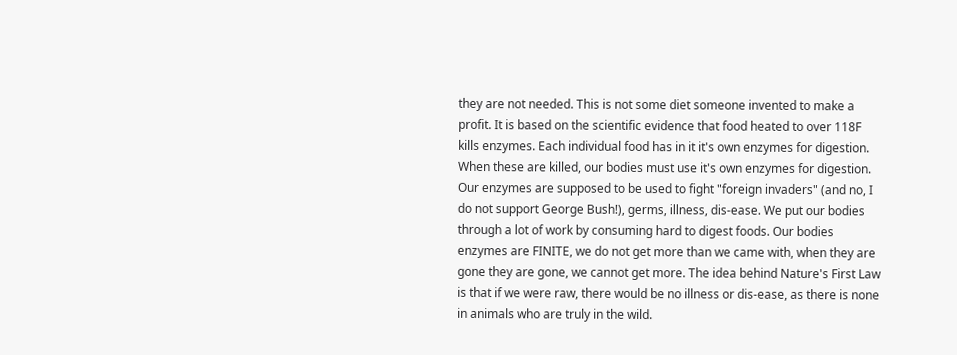they are not needed. This is not some diet someone invented to make a profit. It is based on the scientific evidence that food heated to over 118F kills enzymes. Each individual food has in it it's own enzymes for digestion. When these are killed, our bodies must use it's own enzymes for digestion. Our enzymes are supposed to be used to fight "foreign invaders" (and no, I do not support George Bush!), germs, illness, dis-ease. We put our bodies through a lot of work by consuming hard to digest foods. Our bodies enzymes are FINITE, we do not get more than we came with, when they are gone they are gone, we cannot get more. The idea behind Nature's First Law is that if we were raw, there would be no illness or dis-ease, as there is none in animals who are truly in the wild.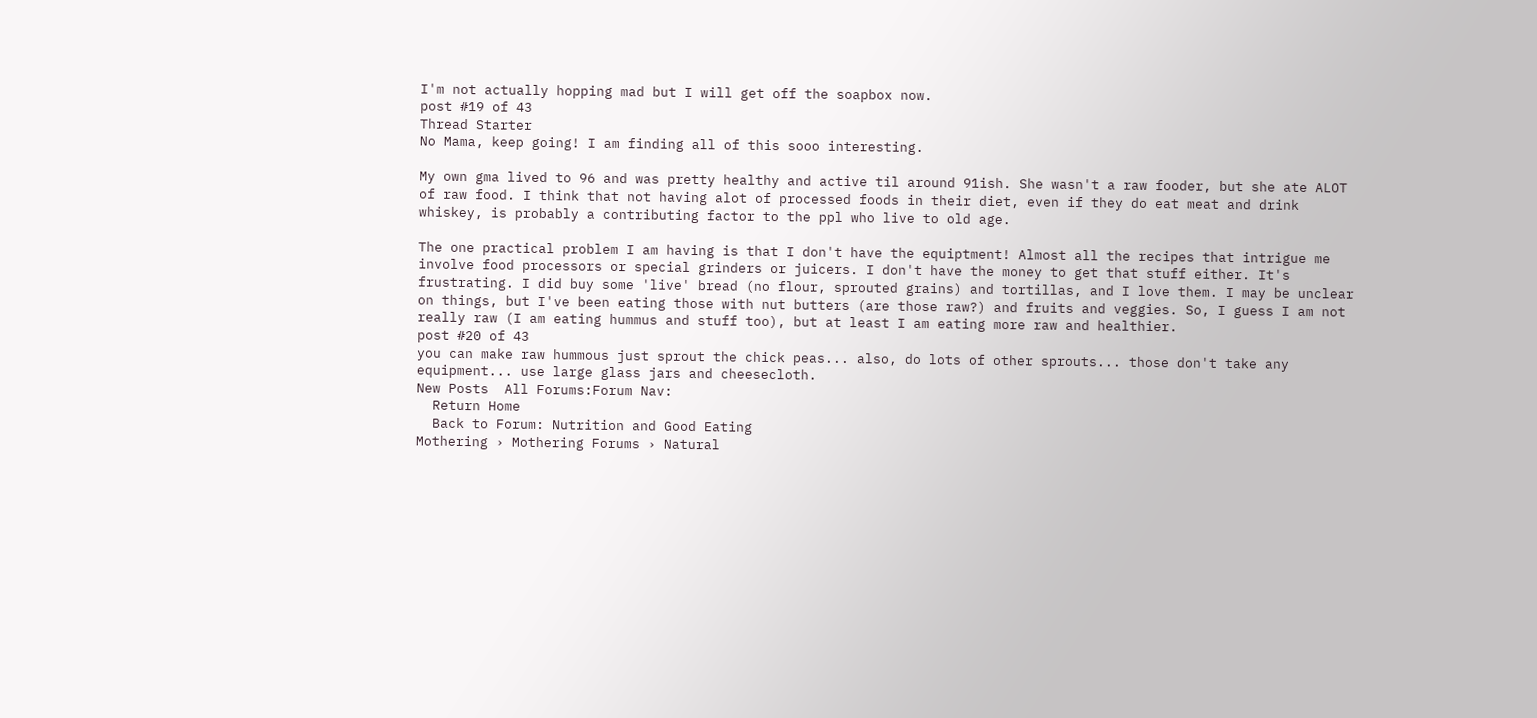I'm not actually hopping mad but I will get off the soapbox now.
post #19 of 43
Thread Starter
No Mama, keep going! I am finding all of this sooo interesting.

My own gma lived to 96 and was pretty healthy and active til around 91ish. She wasn't a raw fooder, but she ate ALOT of raw food. I think that not having alot of processed foods in their diet, even if they do eat meat and drink whiskey, is probably a contributing factor to the ppl who live to old age.

The one practical problem I am having is that I don't have the equiptment! Almost all the recipes that intrigue me involve food processors or special grinders or juicers. I don't have the money to get that stuff either. It's frustrating. I did buy some 'live' bread (no flour, sprouted grains) and tortillas, and I love them. I may be unclear on things, but I've been eating those with nut butters (are those raw?) and fruits and veggies. So, I guess I am not really raw (I am eating hummus and stuff too), but at least I am eating more raw and healthier.
post #20 of 43
you can make raw hummous just sprout the chick peas... also, do lots of other sprouts... those don't take any equipment... use large glass jars and cheesecloth.
New Posts  All Forums:Forum Nav:
  Return Home
  Back to Forum: Nutrition and Good Eating
Mothering › Mothering Forums › Natural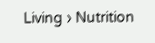Living › Nutrition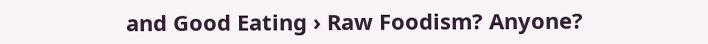and Good Eating › Raw Foodism? Anyone?